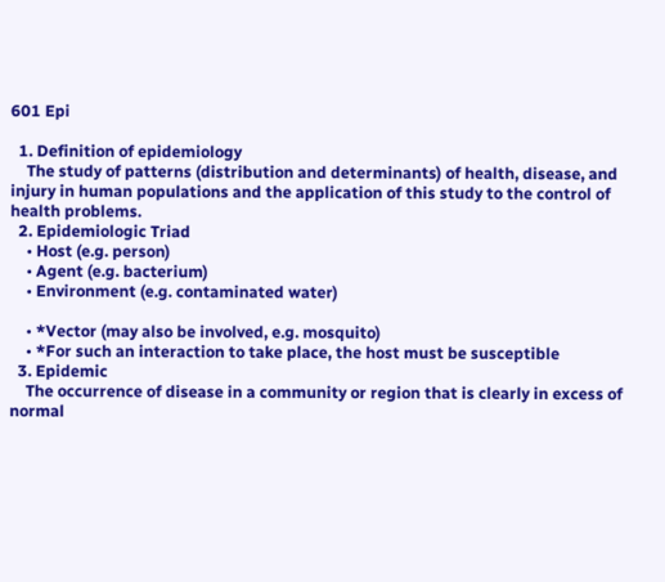601 Epi

  1. Definition of epidemiology
    The study of patterns (distribution and determinants) of health, disease, and injury in human populations and the application of this study to the control of health problems.
  2. Epidemiologic Triad
    • Host (e.g. person)
    • Agent (e.g. bacterium)
    • Environment (e.g. contaminated water)

    • *Vector (may also be involved, e.g. mosquito)
    • *For such an interaction to take place, the host must be susceptible
  3. Epidemic
    The occurrence of disease in a community or region that is clearly in excess of normal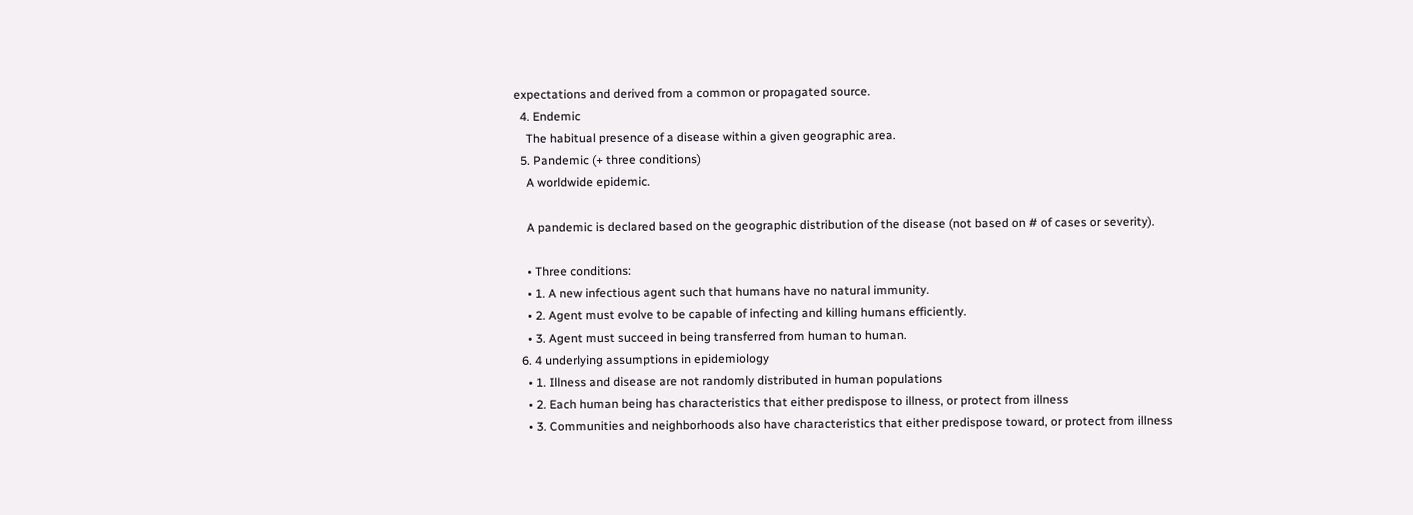expectations and derived from a common or propagated source.
  4. Endemic
    The habitual presence of a disease within a given geographic area.
  5. Pandemic (+ three conditions)
    A worldwide epidemic.

    A pandemic is declared based on the geographic distribution of the disease (not based on # of cases or severity).

    • Three conditions:
    • 1. A new infectious agent such that humans have no natural immunity.
    • 2. Agent must evolve to be capable of infecting and killing humans efficiently.
    • 3. Agent must succeed in being transferred from human to human.
  6. 4 underlying assumptions in epidemiology
    • 1. Illness and disease are not randomly distributed in human populations
    • 2. Each human being has characteristics that either predispose to illness, or protect from illness
    • 3. Communities and neighborhoods also have characteristics that either predispose toward, or protect from illness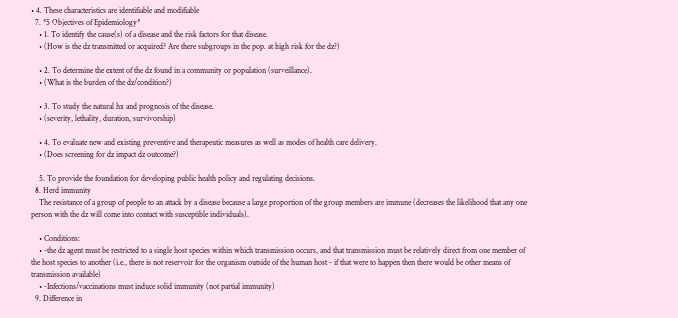• 4. These characteristics are identifiable and modifiable
  7. *5 Objectives of Epidemiology*
    • 1. To identify the cause(s) of a disease and the risk factors for that disease.
    • (How is the dz transmitted or acquired? Are there subgroups in the pop. at high risk for the dz?)

    • 2. To determine the extent of the dz found in a community or population (surveillance).
    • (What is the burden of the dz/condition?)

    • 3. To study the natural hx and prognosis of the disease.
    • (severity, lethality, duration, survivorship)

    • 4. To evaluate new and existing preventive and therapeutic measures as well as modes of health care delivery.
    • (Does screening for dz impact dz outcome?)

    5. To provide the foundation for developing public health policy and regulating decisions.
  8. Herd immunity
    The resistance of a group of people to an attack by a disease because a large proportion of the group members are immune (decreases the likelihood that any one person with the dz will come into contact with susceptible individuals).

    • Conditions:
    • -the dz agent must be restricted to a single host species within which transmission occurs, and that transmission must be relatively direct from one member of the host species to another (i.e., there is not reservoir for the organism outside of the human host - if that were to happen then there would be other means of transmission available)
    • -Infections/vaccinations must induce solid immunity (not partial immunity)
  9. Difference in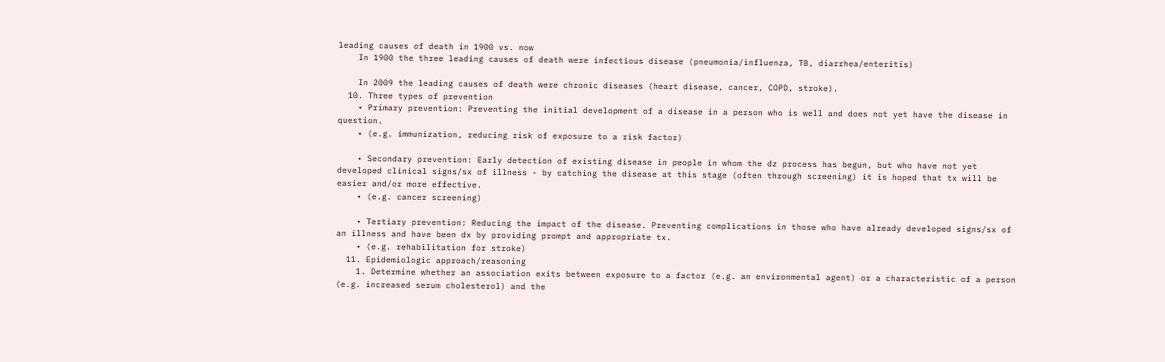leading causes of death in 1900 vs. now
    In 1900 the three leading causes of death were infectious disease (pneumonia/influenza, TB, diarrhea/enteritis)

    In 2009 the leading causes of death were chronic diseases (heart disease, cancer, COPD, stroke).
  10. Three types of prevention
    • Primary prevention: Preventing the initial development of a disease in a person who is well and does not yet have the disease in question.
    • (e.g. immunization, reducing risk of exposure to a risk factor)

    • Secondary prevention: Early detection of existing disease in people in whom the dz process has begun, but who have not yet developed clinical signs/sx of illness - by catching the disease at this stage (often through screening) it is hoped that tx will be easier and/or more effective.
    • (e.g. cancer screening)

    • Tertiary prevention: Reducing the impact of the disease. Preventing complications in those who have already developed signs/sx of an illness and have been dx by providing prompt and appropriate tx.
    • (e.g. rehabilitation for stroke)
  11. Epidemiologic approach/reasoning
    1. Determine whether an association exits between exposure to a factor (e.g. an environmental agent) or a characteristic of a person (e.g. increased serum cholesterol) and the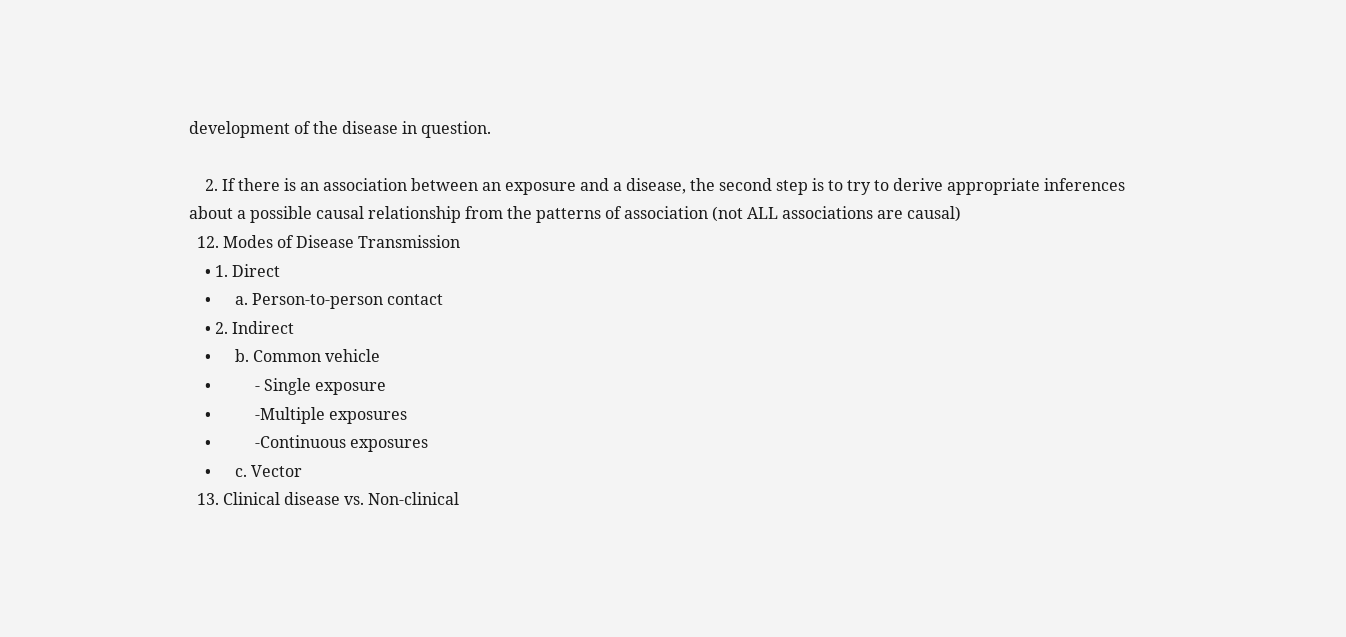development of the disease in question.

    2. If there is an association between an exposure and a disease, the second step is to try to derive appropriate inferences about a possible causal relationship from the patterns of association (not ALL associations are causal)
  12. Modes of Disease Transmission
    • 1. Direct
    •      a. Person-to-person contact
    • 2. Indirect
    •      b. Common vehicle
    •           - Single exposure
    •           -Multiple exposures
    •           -Continuous exposures
    •      c. Vector
  13. Clinical disease vs. Non-clinical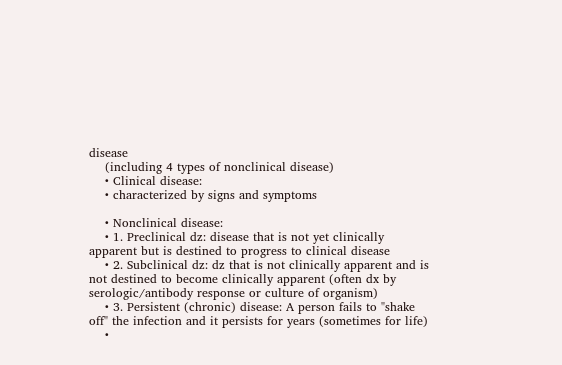disease
    (including 4 types of nonclinical disease)
    • Clinical disease:
    • characterized by signs and symptoms

    • Nonclinical disease:
    • 1. Preclinical dz: disease that is not yet clinically apparent but is destined to progress to clinical disease
    • 2. Subclinical dz: dz that is not clinically apparent and is not destined to become clinically apparent (often dx by serologic/antibody response or culture of organism)
    • 3. Persistent (chronic) disease: A person fails to "shake off" the infection and it persists for years (sometimes for life)
    •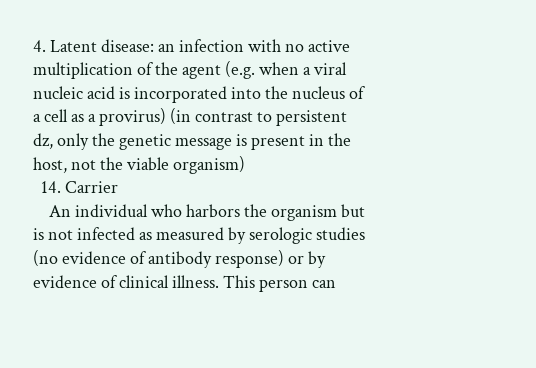4. Latent disease: an infection with no active multiplication of the agent (e.g. when a viral nucleic acid is incorporated into the nucleus of a cell as a provirus) (in contrast to persistent dz, only the genetic message is present in the host, not the viable organism)
  14. Carrier
    An individual who harbors the organism but is not infected as measured by serologic studies (no evidence of antibody response) or by evidence of clinical illness. This person can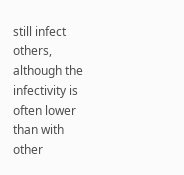still infect others, although the infectivity is often lower than with other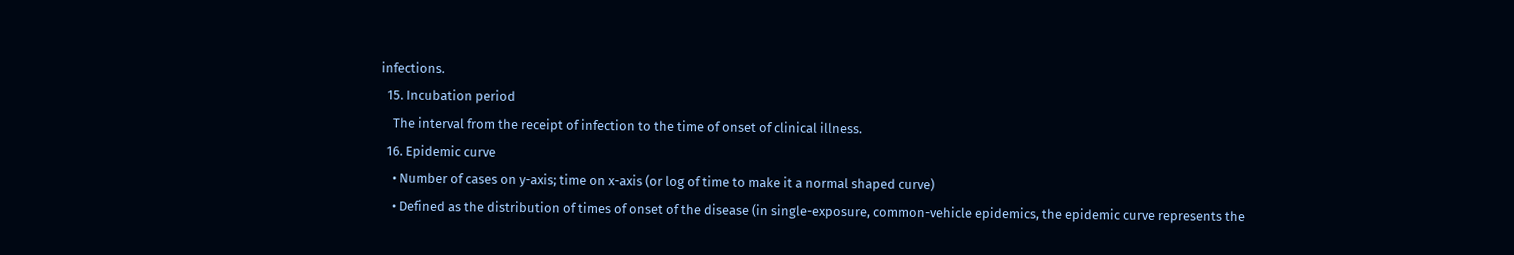infections.
  15. Incubation period
    The interval from the receipt of infection to the time of onset of clinical illness.
  16. Epidemic curve
    • Number of cases on y-axis; time on x-axis (or log of time to make it a normal shaped curve)
    • Defined as the distribution of times of onset of the disease (in single-exposure, common-vehicle epidemics, the epidemic curve represents the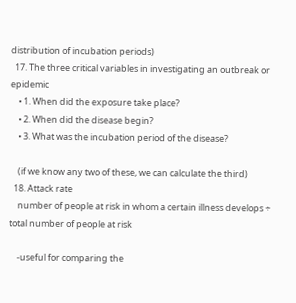distribution of incubation periods)
  17. The three critical variables in investigating an outbreak or epidemic
    • 1. When did the exposure take place?
    • 2. When did the disease begin?
    • 3. What was the incubation period of the disease?

    (if we know any two of these, we can calculate the third)
  18. Attack rate
    number of people at risk in whom a certain illness develops ÷ total number of people at risk

    -useful for comparing the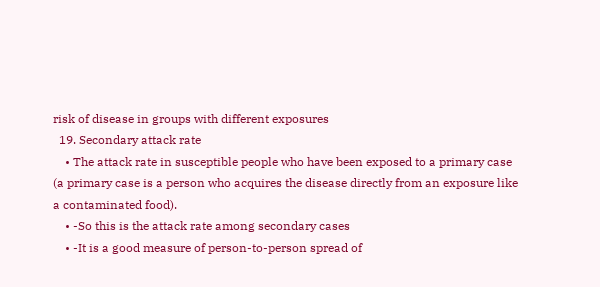risk of disease in groups with different exposures
  19. Secondary attack rate
    • The attack rate in susceptible people who have been exposed to a primary case (a primary case is a person who acquires the disease directly from an exposure like a contaminated food).
    • -So this is the attack rate among secondary cases
    • -It is a good measure of person-to-person spread of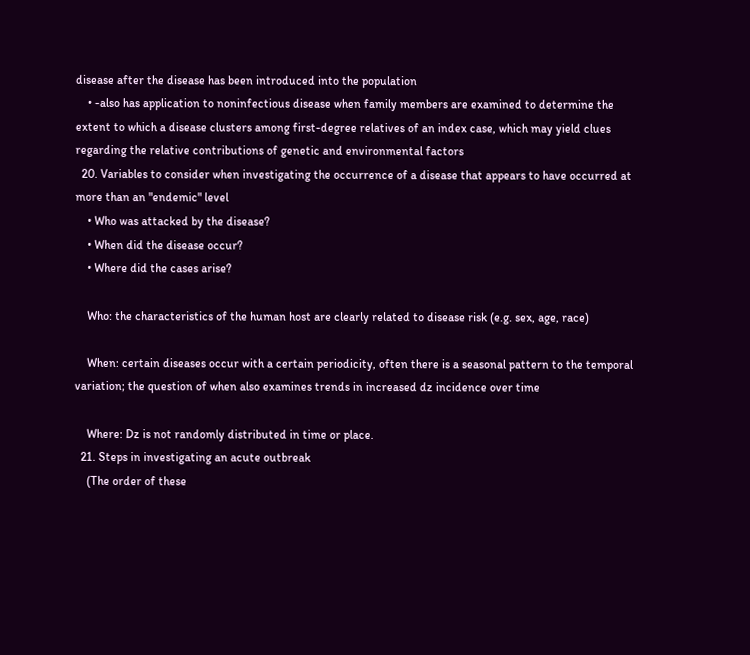disease after the disease has been introduced into the population
    • -also has application to noninfectious disease when family members are examined to determine the extent to which a disease clusters among first-degree relatives of an index case, which may yield clues regarding the relative contributions of genetic and environmental factors
  20. Variables to consider when investigating the occurrence of a disease that appears to have occurred at more than an "endemic" level
    • Who was attacked by the disease?
    • When did the disease occur?
    • Where did the cases arise?

    Who: the characteristics of the human host are clearly related to disease risk (e.g. sex, age, race)

    When: certain diseases occur with a certain periodicity, often there is a seasonal pattern to the temporal variation; the question of when also examines trends in increased dz incidence over time

    Where: Dz is not randomly distributed in time or place.
  21. Steps in investigating an acute outbreak
    (The order of these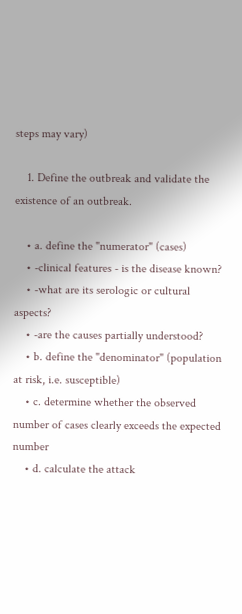steps may vary)

    1. Define the outbreak and validate the existence of an outbreak.

    • a. define the "numerator" (cases)
    • -clinical features - is the disease known?
    • -what are its serologic or cultural aspects?
    • -are the causes partially understood?
    • b. define the "denominator" (population at risk, i.e. susceptible)
    • c. determine whether the observed number of cases clearly exceeds the expected number
    • d. calculate the attack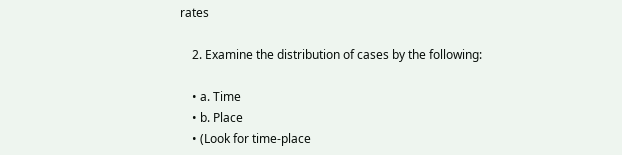rates

    2. Examine the distribution of cases by the following:

    • a. Time
    • b. Place
    • (Look for time-place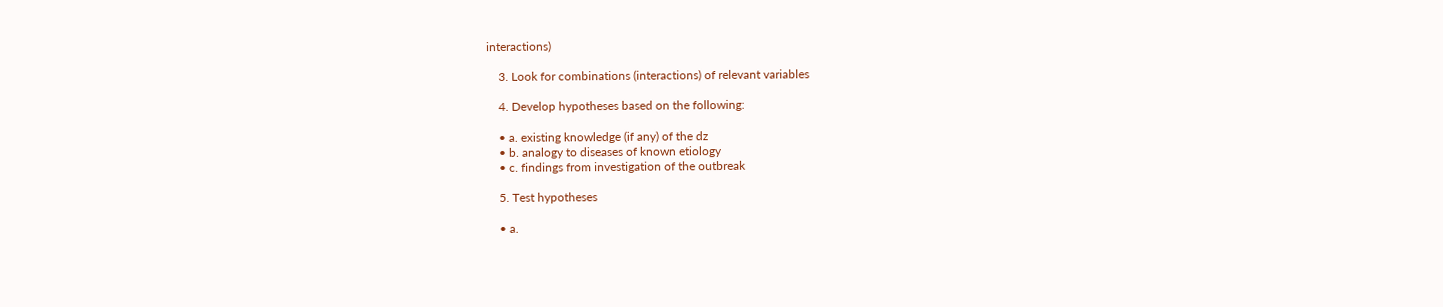interactions)

    3. Look for combinations (interactions) of relevant variables

    4. Develop hypotheses based on the following:

    • a. existing knowledge (if any) of the dz
    • b. analogy to diseases of known etiology
    • c. findings from investigation of the outbreak

    5. Test hypotheses

    • a.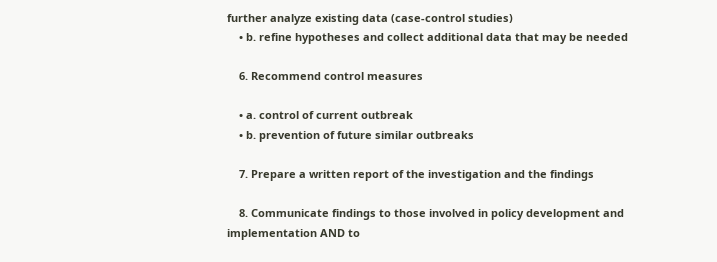further analyze existing data (case-control studies)
    • b. refine hypotheses and collect additional data that may be needed

    6. Recommend control measures

    • a. control of current outbreak
    • b. prevention of future similar outbreaks

    7. Prepare a written report of the investigation and the findings

    8. Communicate findings to those involved in policy development and implementation AND to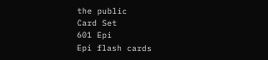the public
Card Set
601 Epi
Epi flash cards